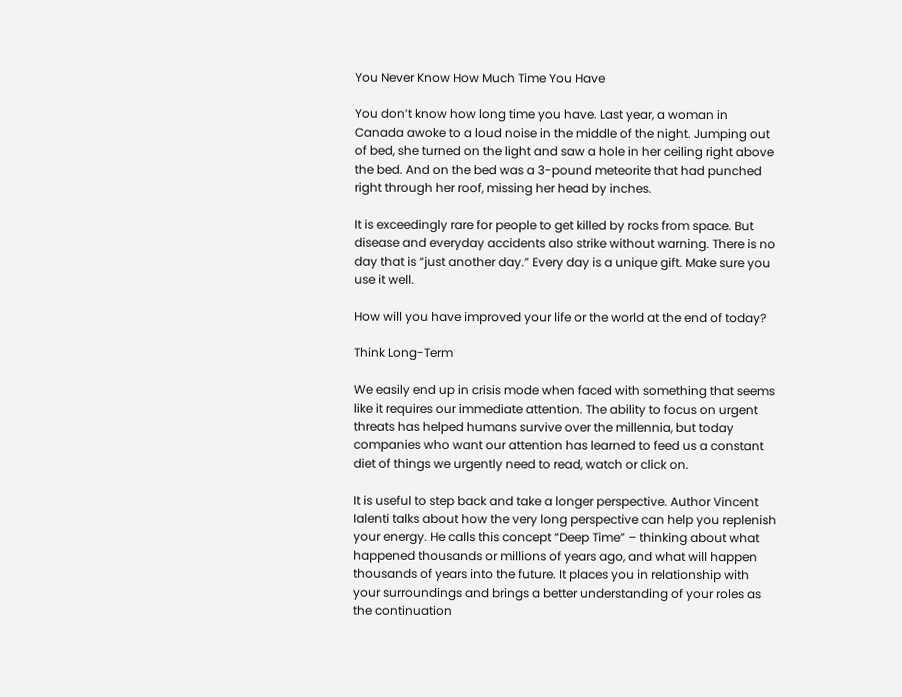You Never Know How Much Time You Have

You don’t know how long time you have. Last year, a woman in Canada awoke to a loud noise in the middle of the night. Jumping out of bed, she turned on the light and saw a hole in her ceiling right above the bed. And on the bed was a 3-pound meteorite that had punched right through her roof, missing her head by inches.

It is exceedingly rare for people to get killed by rocks from space. But disease and everyday accidents also strike without warning. There is no day that is “just another day.” Every day is a unique gift. Make sure you use it well.

How will you have improved your life or the world at the end of today?

Think Long-Term

We easily end up in crisis mode when faced with something that seems like it requires our immediate attention. The ability to focus on urgent threats has helped humans survive over the millennia, but today companies who want our attention has learned to feed us a constant diet of things we urgently need to read, watch or click on.

It is useful to step back and take a longer perspective. Author Vincent Ialenti talks about how the very long perspective can help you replenish your energy. He calls this concept “Deep Time” – thinking about what happened thousands or millions of years ago, and what will happen thousands of years into the future. It places you in relationship with your surroundings and brings a better understanding of your roles as the continuation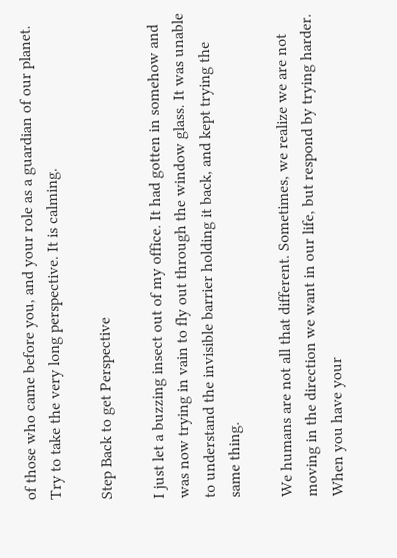of those who came before you, and your role as a guardian of our planet. Try to take the very long perspective. It is calming.

Step Back to get Perspective

I just let a buzzing insect out of my office. It had gotten in somehow and was now trying in vain to fly out through the window glass. It was unable to understand the invisible barrier holding it back, and kept trying the same thing.

We humans are not all that different. Sometimes, we realize we are not moving in the direction we want in our life, but respond by trying harder. When you have your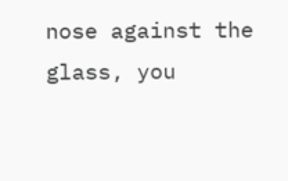nose against the glass, you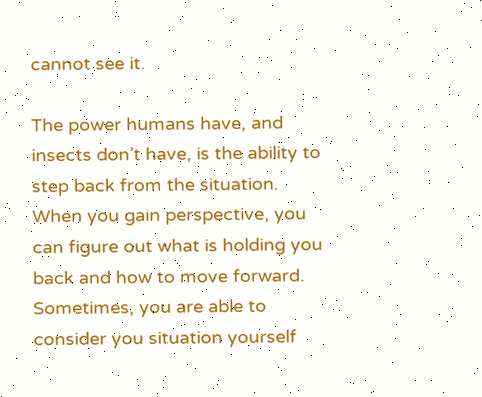cannot see it.

The power humans have, and insects don’t have, is the ability to step back from the situation. When you gain perspective, you can figure out what is holding you back and how to move forward. Sometimes, you are able to consider you situation yourself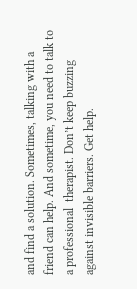and find a solution. Sometimes, talking with a friend can help. And sometime, you need to talk to a professional  therapist. Don’t keep buzzing against invisible barriers. Get help.